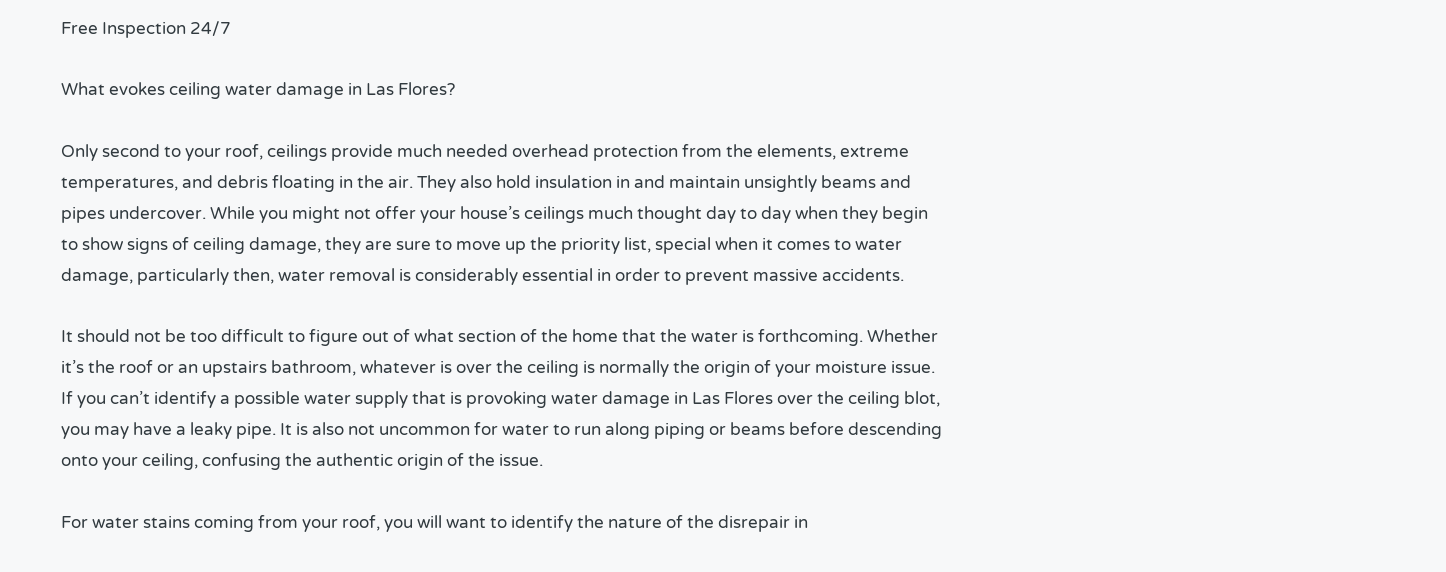Free Inspection 24/7

What evokes ceiling water damage in Las Flores?

Only second to your roof, ceilings provide much needed overhead protection from the elements, extreme temperatures, and debris floating in the air. They also hold insulation in and maintain unsightly beams and pipes undercover. While you might not offer your house’s ceilings much thought day to day when they begin to show signs of ceiling damage, they are sure to move up the priority list, special when it comes to water damage, particularly then, water removal is considerably essential in order to prevent massive accidents.

It should not be too difficult to figure out of what section of the home that the water is forthcoming. Whether it’s the roof or an upstairs bathroom, whatever is over the ceiling is normally the origin of your moisture issue. If you can’t identify a possible water supply that is provoking water damage in Las Flores over the ceiling blot, you may have a leaky pipe. It is also not uncommon for water to run along piping or beams before descending onto your ceiling, confusing the authentic origin of the issue.

For water stains coming from your roof, you will want to identify the nature of the disrepair in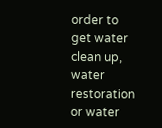order to get water clean up, water restoration or water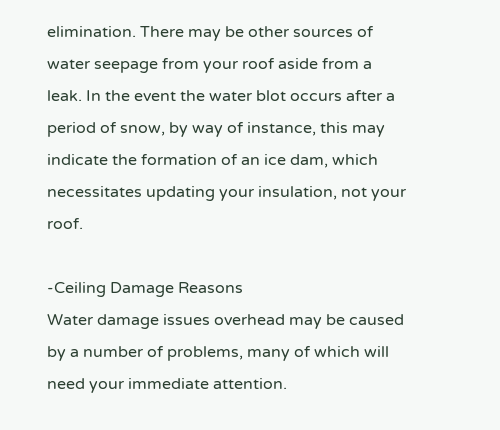elimination. There may be other sources of water seepage from your roof aside from a leak. In the event the water blot occurs after a period of snow, by way of instance, this may indicate the formation of an ice dam, which necessitates updating your insulation, not your roof.

-Ceiling Damage Reasons
Water damage issues overhead may be caused by a number of problems, many of which will need your immediate attention.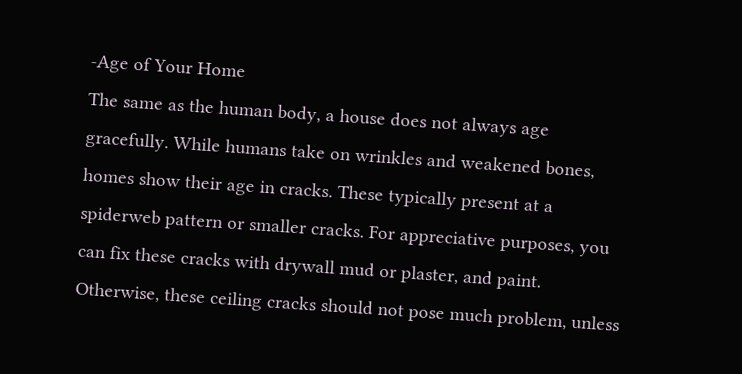-Age of Your Home
The same as the human body, a house does not always age gracefully. While humans take on wrinkles and weakened bones, homes show their age in cracks. These typically present at a spiderweb pattern or smaller cracks. For appreciative purposes, you can fix these cracks with drywall mud or plaster, and paint. Otherwise, these ceiling cracks should not pose much problem, unless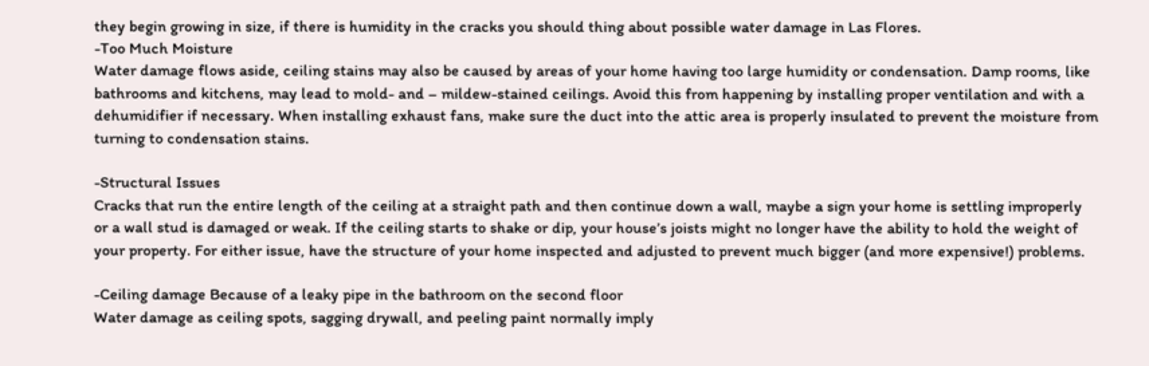they begin growing in size, if there is humidity in the cracks you should thing about possible water damage in Las Flores.
-Too Much Moisture
Water damage flows aside, ceiling stains may also be caused by areas of your home having too large humidity or condensation. Damp rooms, like bathrooms and kitchens, may lead to mold- and – mildew-stained ceilings. Avoid this from happening by installing proper ventilation and with a dehumidifier if necessary. When installing exhaust fans, make sure the duct into the attic area is properly insulated to prevent the moisture from turning to condensation stains.

-Structural Issues
Cracks that run the entire length of the ceiling at a straight path and then continue down a wall, maybe a sign your home is settling improperly or a wall stud is damaged or weak. If the ceiling starts to shake or dip, your house’s joists might no longer have the ability to hold the weight of your property. For either issue, have the structure of your home inspected and adjusted to prevent much bigger (and more expensive!) problems.

-Ceiling damage Because of a leaky pipe in the bathroom on the second floor
Water damage as ceiling spots, sagging drywall, and peeling paint normally imply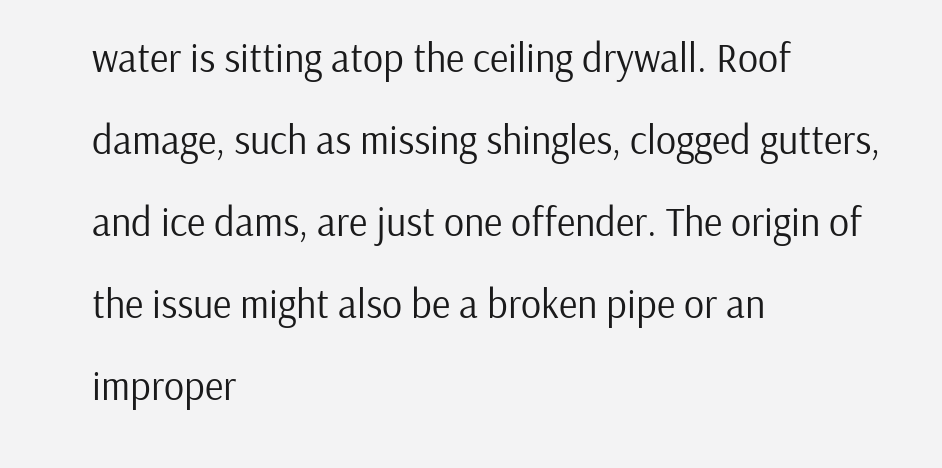water is sitting atop the ceiling drywall. Roof damage, such as missing shingles, clogged gutters, and ice dams, are just one offender. The origin of the issue might also be a broken pipe or an improper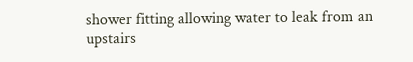shower fitting allowing water to leak from an upstairs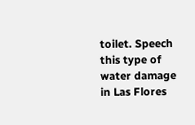toilet. Speech this type of water damage in Las Flores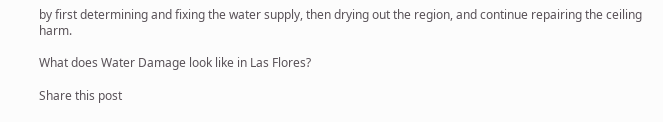by first determining and fixing the water supply, then drying out the region, and continue repairing the ceiling harm.

What does Water Damage look like in Las Flores?

Share this post